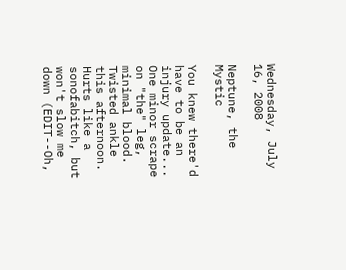Wednesday, July 16, 2008

Neptune, the Mystic

You knew there'd have to be an injury update... One minor scrape on "the" leg, minimal blood. Twisted ankle this afternoon. Hurts like a sonofabitch, but won't slow me down (EDIT--Oh,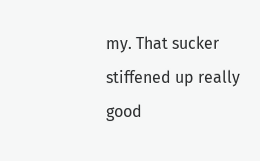my. That sucker stiffened up really good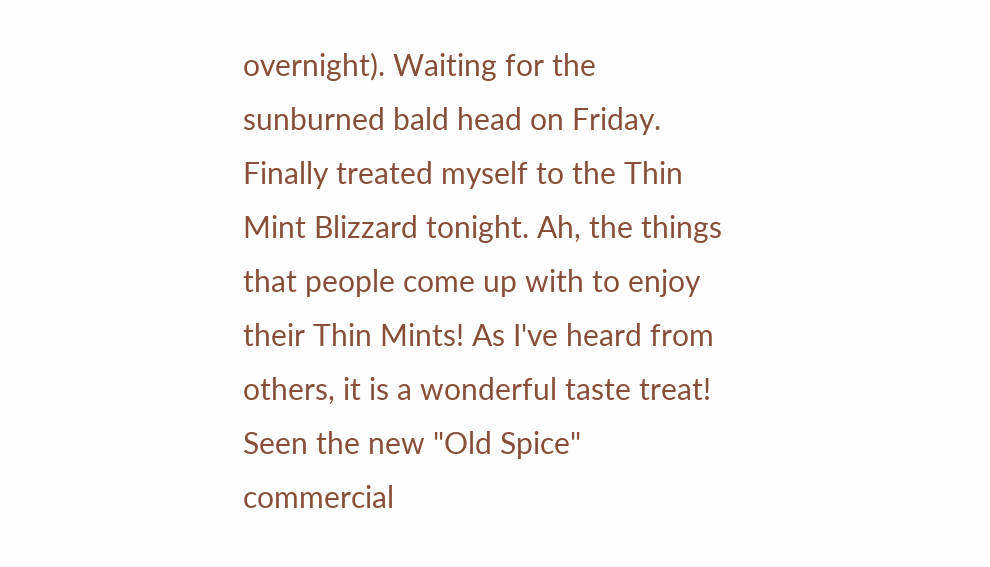overnight). Waiting for the sunburned bald head on Friday.
Finally treated myself to the Thin Mint Blizzard tonight. Ah, the things that people come up with to enjoy their Thin Mints! As I've heard from others, it is a wonderful taste treat!
Seen the new "Old Spice" commercial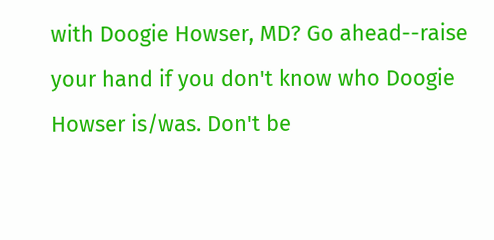with Doogie Howser, MD? Go ahead--raise your hand if you don't know who Doogie Howser is/was. Don't be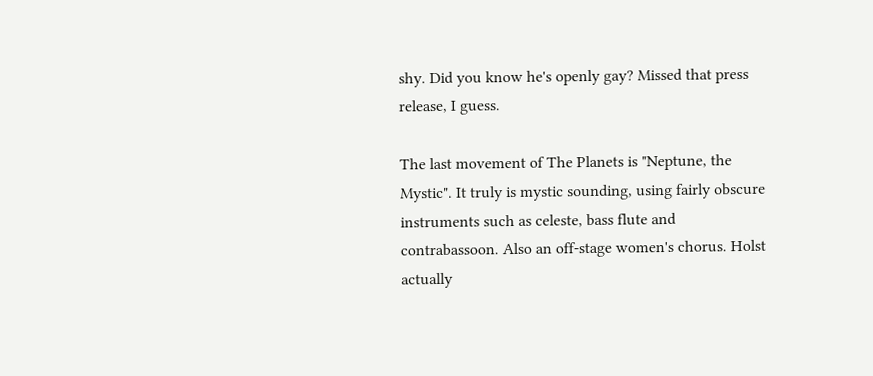shy. Did you know he's openly gay? Missed that press release, I guess.

The last movement of The Planets is "Neptune, the Mystic". It truly is mystic sounding, using fairly obscure instruments such as celeste, bass flute and contrabassoon. Also an off-stage women's chorus. Holst actually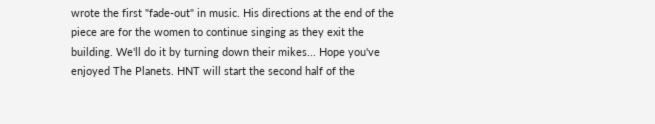wrote the first "fade-out" in music. His directions at the end of the piece are for the women to continue singing as they exit the building. We'll do it by turning down their mikes... Hope you've enjoyed The Planets. HNT will start the second half of the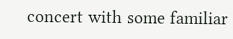concert with some familiar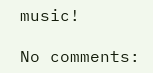music!

No comments: